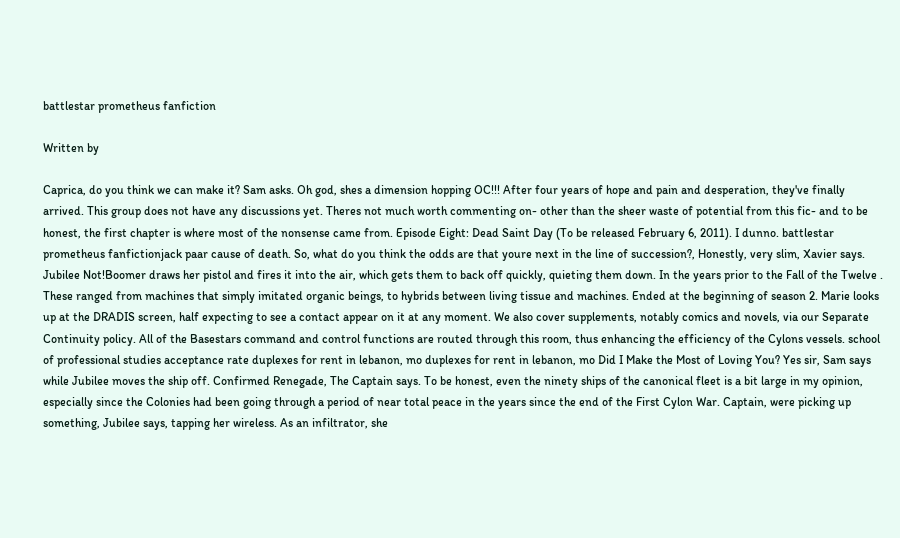battlestar prometheus fanfiction

Written by

Caprica, do you think we can make it? Sam asks. Oh god, shes a dimension hopping OC!!! After four years of hope and pain and desperation, they've finally arrived. This group does not have any discussions yet. Theres not much worth commenting on- other than the sheer waste of potential from this fic- and to be honest, the first chapter is where most of the nonsense came from. Episode Eight: Dead Saint Day (To be released February 6, 2011). I dunno. battlestar prometheus fanfictionjack paar cause of death. So, what do you think the odds are that youre next in the line of succession?, Honestly, very slim, Xavier says. Jubilee Not!Boomer draws her pistol and fires it into the air, which gets them to back off quickly, quieting them down. In the years prior to the Fall of the Twelve . These ranged from machines that simply imitated organic beings, to hybrids between living tissue and machines. Ended at the beginning of season 2. Marie looks up at the DRADIS screen, half expecting to see a contact appear on it at any moment. We also cover supplements, notably comics and novels, via our Separate Continuity policy. All of the Basestars command and control functions are routed through this room, thus enhancing the efficiency of the Cylons vessels. school of professional studies acceptance rate duplexes for rent in lebanon, mo duplexes for rent in lebanon, mo Did I Make the Most of Loving You? Yes sir, Sam says while Jubilee moves the ship off. Confirmed Renegade, The Captain says. To be honest, even the ninety ships of the canonical fleet is a bit large in my opinion, especially since the Colonies had been going through a period of near total peace in the years since the end of the First Cylon War. Captain, were picking up something, Jubilee says, tapping her wireless. As an infiltrator, she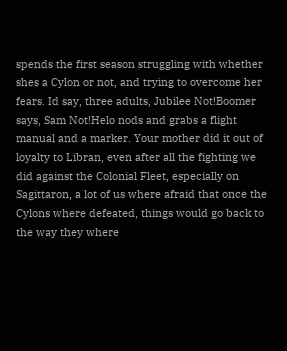spends the first season struggling with whether shes a Cylon or not, and trying to overcome her fears. Id say, three adults, Jubilee Not!Boomer says, Sam Not!Helo nods and grabs a flight manual and a marker. Your mother did it out of loyalty to Libran, even after all the fighting we did against the Colonial Fleet, especially on Sagittaron, a lot of us where afraid that once the Cylons where defeated, things would go back to the way they where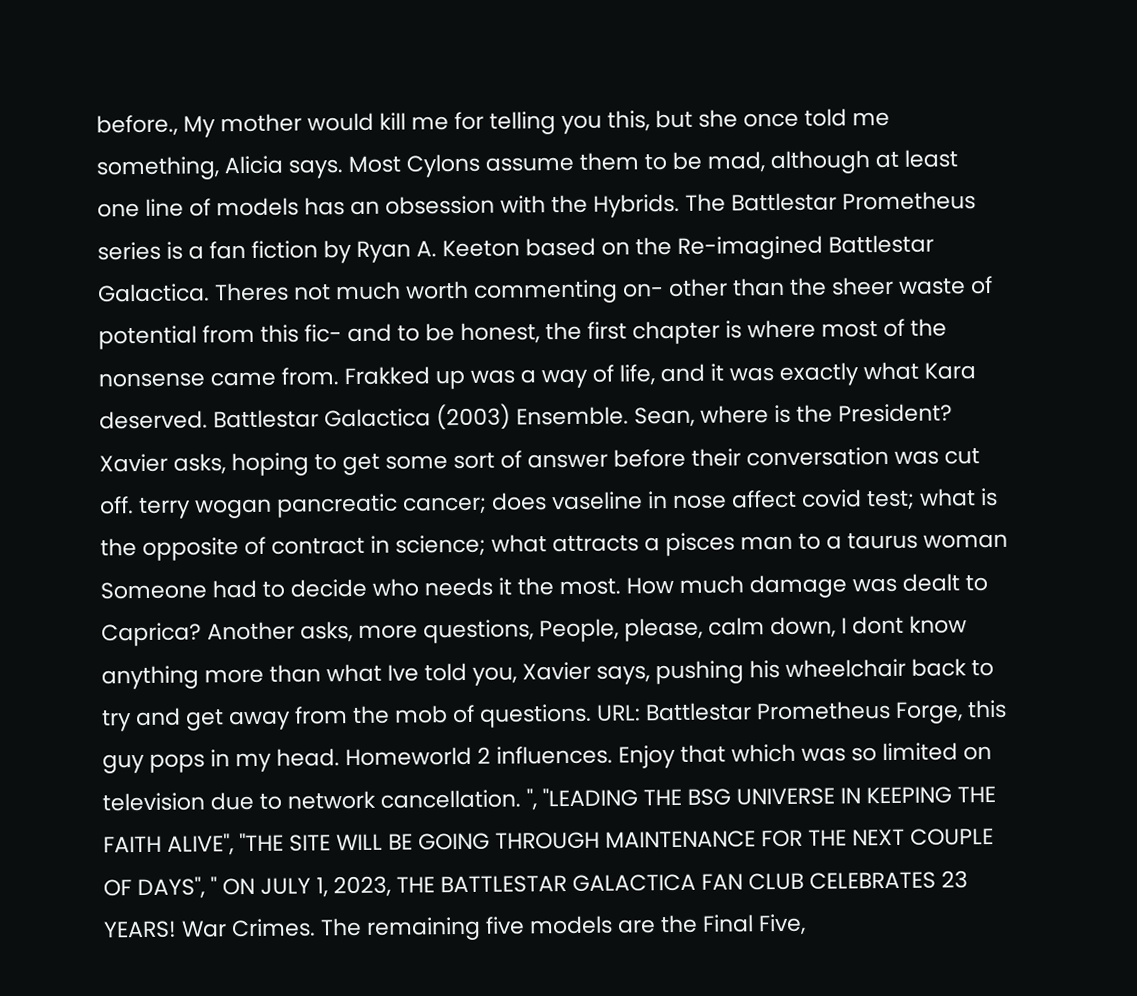before., My mother would kill me for telling you this, but she once told me something, Alicia says. Most Cylons assume them to be mad, although at least one line of models has an obsession with the Hybrids. The Battlestar Prometheus series is a fan fiction by Ryan A. Keeton based on the Re-imagined Battlestar Galactica. Theres not much worth commenting on- other than the sheer waste of potential from this fic- and to be honest, the first chapter is where most of the nonsense came from. Frakked up was a way of life, and it was exactly what Kara deserved. Battlestar Galactica (2003) Ensemble. Sean, where is the President? Xavier asks, hoping to get some sort of answer before their conversation was cut off. terry wogan pancreatic cancer; does vaseline in nose affect covid test; what is the opposite of contract in science; what attracts a pisces man to a taurus woman Someone had to decide who needs it the most. How much damage was dealt to Caprica? Another asks, more questions, People, please, calm down, I dont know anything more than what Ive told you, Xavier says, pushing his wheelchair back to try and get away from the mob of questions. URL: Battlestar Prometheus Forge, this guy pops in my head. Homeworld 2 influences. Enjoy that which was so limited on television due to network cancellation. ", "LEADING THE BSG UNIVERSE IN KEEPING THE FAITH ALIVE", "THE SITE WILL BE GOING THROUGH MAINTENANCE FOR THE NEXT COUPLE OF DAYS", " ON JULY 1, 2023, THE BATTLESTAR GALACTICA FAN CLUB CELEBRATES 23 YEARS! War Crimes. The remaining five models are the Final Five,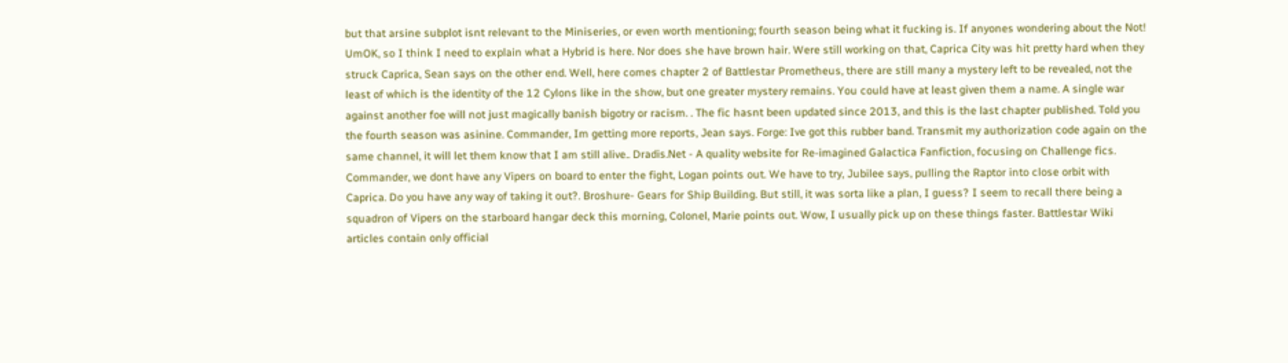but that arsine subplot isnt relevant to the Miniseries, or even worth mentioning; fourth season being what it fucking is. If anyones wondering about the Not! UmOK, so I think I need to explain what a Hybrid is here. Nor does she have brown hair. Were still working on that, Caprica City was hit pretty hard when they struck Caprica, Sean says on the other end. Well, here comes chapter 2 of Battlestar Prometheus, there are still many a mystery left to be revealed, not the least of which is the identity of the 12 Cylons like in the show, but one greater mystery remains. You could have at least given them a name. A single war against another foe will not just magically banish bigotry or racism. . The fic hasnt been updated since 2013, and this is the last chapter published. Told you the fourth season was asinine. Commander, Im getting more reports, Jean says. Forge: Ive got this rubber band. Transmit my authorization code again on the same channel, it will let them know that I am still alive.. Dradis.Net - A quality website for Re-imagined Galactica Fanfiction, focusing on Challenge fics. Commander, we dont have any Vipers on board to enter the fight, Logan points out. We have to try, Jubilee says, pulling the Raptor into close orbit with Caprica. Do you have any way of taking it out?. Broshure- Gears for Ship Building. But still, it was sorta like a plan, I guess? I seem to recall there being a squadron of Vipers on the starboard hangar deck this morning, Colonel, Marie points out. Wow, I usually pick up on these things faster. Battlestar Wiki articles contain only official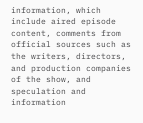information, which include aired episode content, comments from official sources such as the writers, directors, and production companies of the show, and speculation and information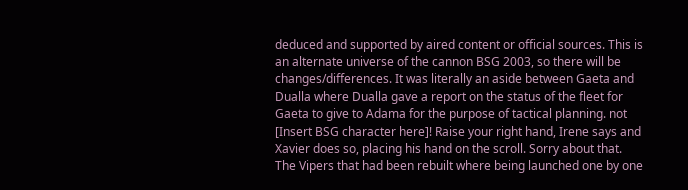deduced and supported by aired content or official sources. This is an alternate universe of the cannon BSG 2003, so there will be changes/differences. It was literally an aside between Gaeta and Dualla where Dualla gave a report on the status of the fleet for Gaeta to give to Adama for the purpose of tactical planning. not [Insert BSG character here]! Raise your right hand, Irene says and Xavier does so, placing his hand on the scroll. Sorry about that. The Vipers that had been rebuilt where being launched one by one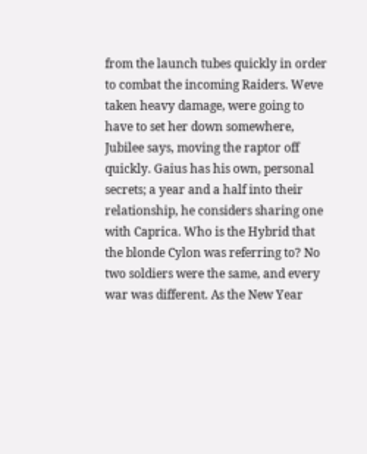from the launch tubes quickly in order to combat the incoming Raiders. Weve taken heavy damage, were going to have to set her down somewhere, Jubilee says, moving the raptor off quickly. Gaius has his own, personal secrets; a year and a half into their relationship, he considers sharing one with Caprica. Who is the Hybrid that the blonde Cylon was referring to? No two soldiers were the same, and every war was different. As the New Year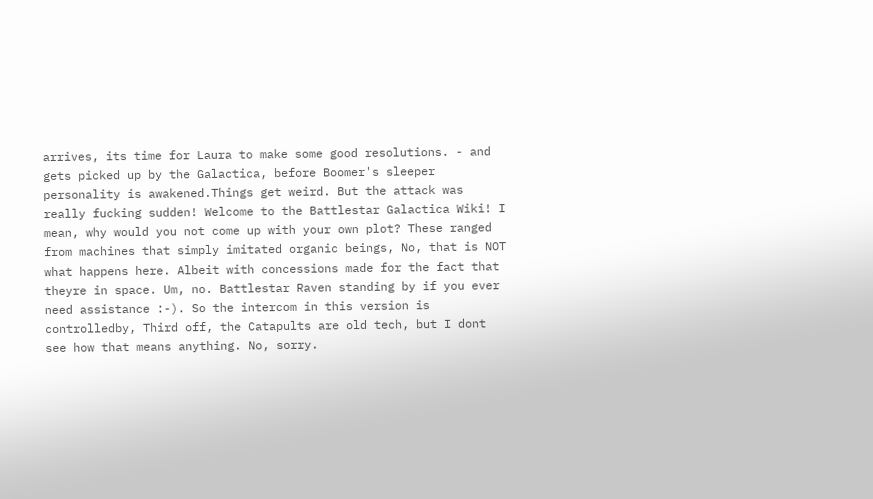arrives, its time for Laura to make some good resolutions. - and gets picked up by the Galactica, before Boomer's sleeper personality is awakened.Things get weird. But the attack was really fucking sudden! Welcome to the Battlestar Galactica Wiki! I mean, why would you not come up with your own plot? These ranged from machines that simply imitated organic beings, No, that is NOT what happens here. Albeit with concessions made for the fact that theyre in space. Um, no. Battlestar Raven standing by if you ever need assistance :-). So the intercom in this version is controlledby, Third off, the Catapults are old tech, but I dont see how that means anything. No, sorry.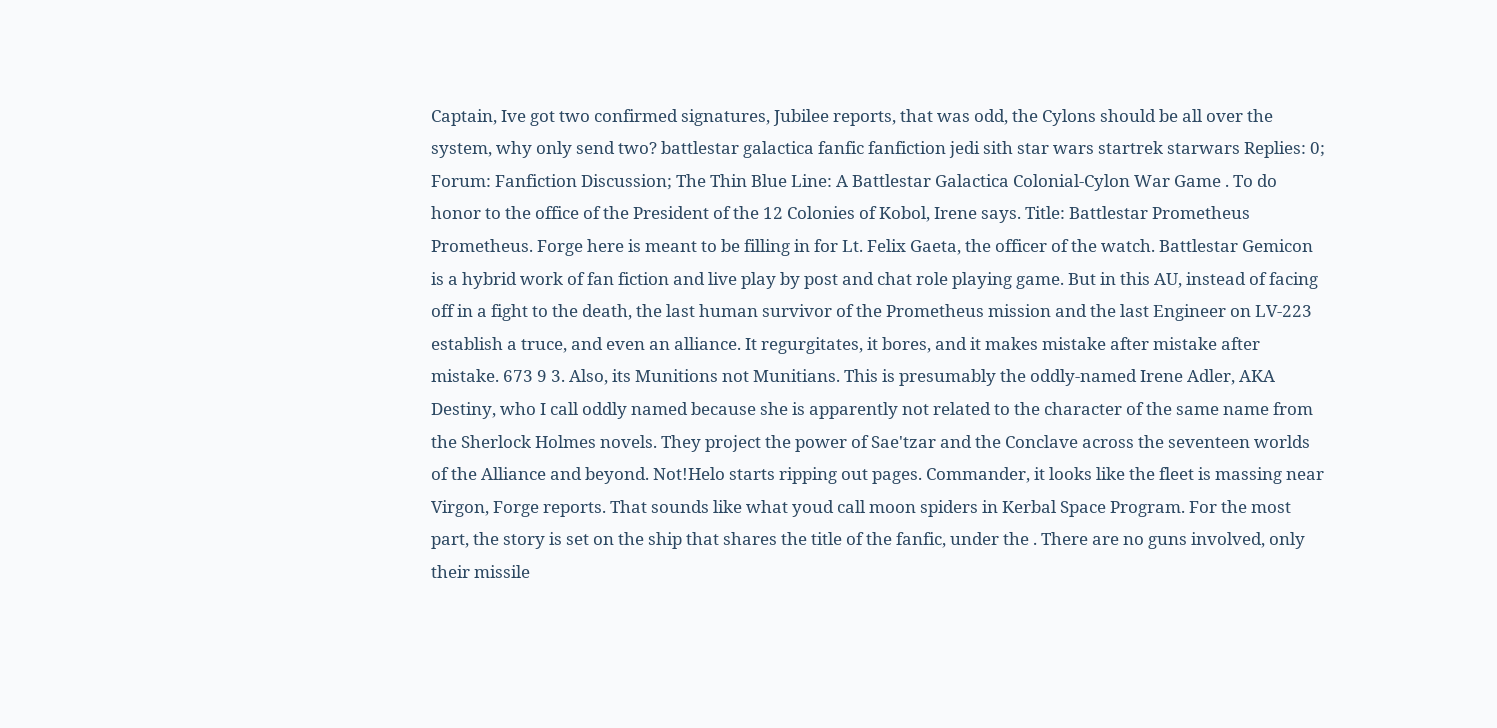Captain, Ive got two confirmed signatures, Jubilee reports, that was odd, the Cylons should be all over the system, why only send two? battlestar galactica fanfic fanfiction jedi sith star wars startrek starwars Replies: 0; Forum: Fanfiction Discussion; The Thin Blue Line: A Battlestar Galactica Colonial-Cylon War Game . To do honor to the office of the President of the 12 Colonies of Kobol, Irene says. Title: Battlestar Prometheus Prometheus. Forge here is meant to be filling in for Lt. Felix Gaeta, the officer of the watch. Battlestar Gemicon is a hybrid work of fan fiction and live play by post and chat role playing game. But in this AU, instead of facing off in a fight to the death, the last human survivor of the Prometheus mission and the last Engineer on LV-223 establish a truce, and even an alliance. It regurgitates, it bores, and it makes mistake after mistake after mistake. 673 9 3. Also, its Munitions not Munitians. This is presumably the oddly-named Irene Adler, AKA Destiny, who I call oddly named because she is apparently not related to the character of the same name from the Sherlock Holmes novels. They project the power of Sae'tzar and the Conclave across the seventeen worlds of the Alliance and beyond. Not!Helo starts ripping out pages. Commander, it looks like the fleet is massing near Virgon, Forge reports. That sounds like what youd call moon spiders in Kerbal Space Program. For the most part, the story is set on the ship that shares the title of the fanfic, under the . There are no guns involved, only their missile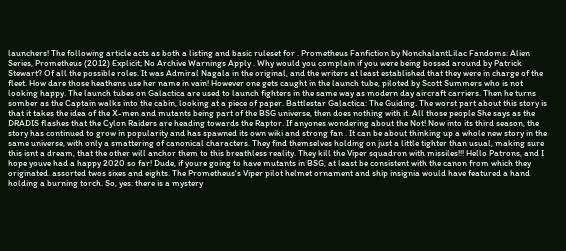launchers! The following article acts as both a listing and basic ruleset for . Prometheus Fanfiction by NonchalantLilac Fandoms: Alien Series, Prometheus (2012) Explicit; No Archive Warnings Apply . Why would you complain if you were being bossed around by Patrick Stewart? Of all the possible roles. It was Admiral Nagala in the original, and the writers at least established that they were in charge of the fleet. How dare those heathens use her name in vain! However one gets caught in the launch tube, piloted by Scott Summers who is not looking happy. The launch tubes on Galactica are used to launch fighters in the same way as modern day aircraft carriers. Then he turns somber as the Captain walks into the cabin, looking at a piece of paper. Battlestar Galactica: The Guiding. The worst part about this story is that it takes the idea of the X-men and mutants being part of the BSG universe, then does nothing with it. All those people She says as the DRADIS flashes that the Cylon Raiders are heading towards the Raptor. If anyones wondering about the Not! Now into its third season, the story has continued to grow in popularity and has spawned its own wiki and strong fan . It can be about thinking up a whole new story in the same universe, with only a smattering of canonical characters. They find themselves holding on just a little tighter than usual, making sure this isnt a dream, that the other will anchor them to this breathless reality. They kill the Viper squadron with missiles!!! Hello Patrons, and I hope youve had a happy 2020 so far! Dude, if youre going to have mutants in BSG, at least be consistent with the canon from which they originated. assorted twos sixes and eights. The Prometheus's Viper pilot helmet ornament and ship insignia would have featured a hand holding a burning torch. So, yes: there is a mystery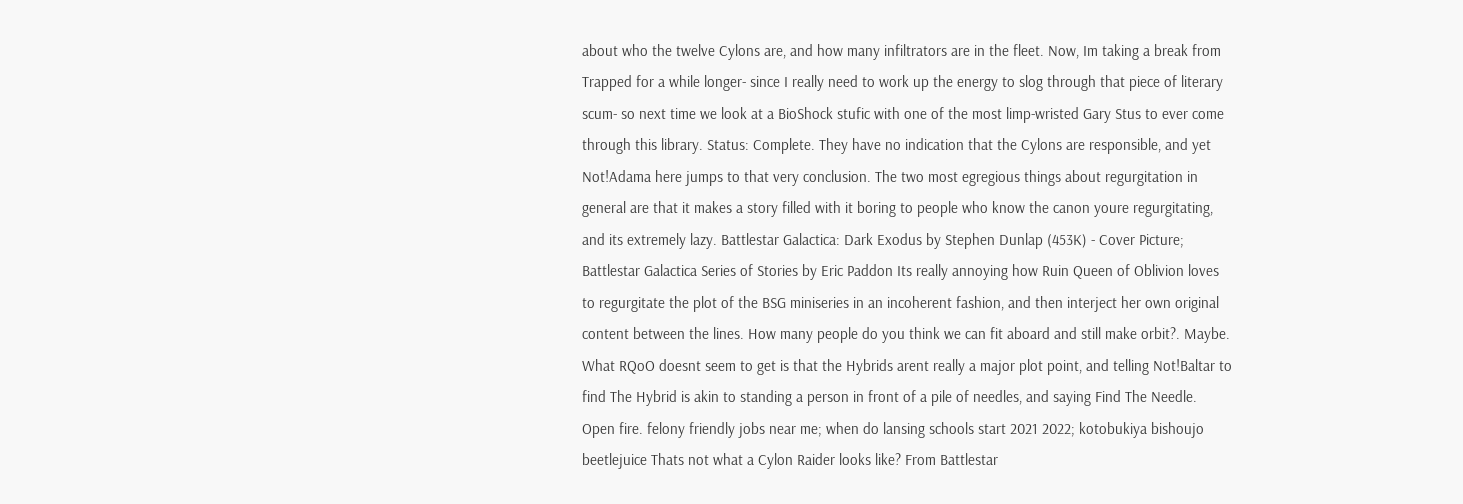about who the twelve Cylons are, and how many infiltrators are in the fleet. Now, Im taking a break from Trapped for a while longer- since I really need to work up the energy to slog through that piece of literary scum- so next time we look at a BioShock stufic with one of the most limp-wristed Gary Stus to ever come through this library. Status: Complete. They have no indication that the Cylons are responsible, and yet Not!Adama here jumps to that very conclusion. The two most egregious things about regurgitation in general are that it makes a story filled with it boring to people who know the canon youre regurgitating, and its extremely lazy. Battlestar Galactica: Dark Exodus by Stephen Dunlap (453K) - Cover Picture; Battlestar Galactica Series of Stories by Eric Paddon Its really annoying how Ruin Queen of Oblivion loves to regurgitate the plot of the BSG miniseries in an incoherent fashion, and then interject her own original content between the lines. How many people do you think we can fit aboard and still make orbit?. Maybe. What RQoO doesnt seem to get is that the Hybrids arent really a major plot point, and telling Not!Baltar to find The Hybrid is akin to standing a person in front of a pile of needles, and saying Find The Needle. Open fire. felony friendly jobs near me; when do lansing schools start 2021 2022; kotobukiya bishoujo beetlejuice Thats not what a Cylon Raider looks like? From Battlestar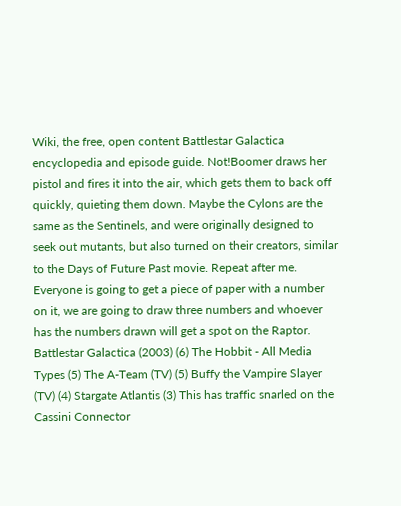Wiki, the free, open content Battlestar Galactica encyclopedia and episode guide. Not!Boomer draws her pistol and fires it into the air, which gets them to back off quickly, quieting them down. Maybe the Cylons are the same as the Sentinels, and were originally designed to seek out mutants, but also turned on their creators, similar to the Days of Future Past movie. Repeat after me. Everyone is going to get a piece of paper with a number on it, we are going to draw three numbers and whoever has the numbers drawn will get a spot on the Raptor. Battlestar Galactica (2003) (6) The Hobbit - All Media Types (5) The A-Team (TV) (5) Buffy the Vampire Slayer (TV) (4) Stargate Atlantis (3) This has traffic snarled on the Cassini Connector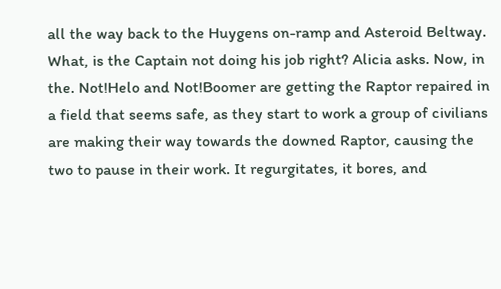all the way back to the Huygens on-ramp and Asteroid Beltway. What, is the Captain not doing his job right? Alicia asks. Now, in the. Not!Helo and Not!Boomer are getting the Raptor repaired in a field that seems safe, as they start to work a group of civilians are making their way towards the downed Raptor, causing the two to pause in their work. It regurgitates, it bores, and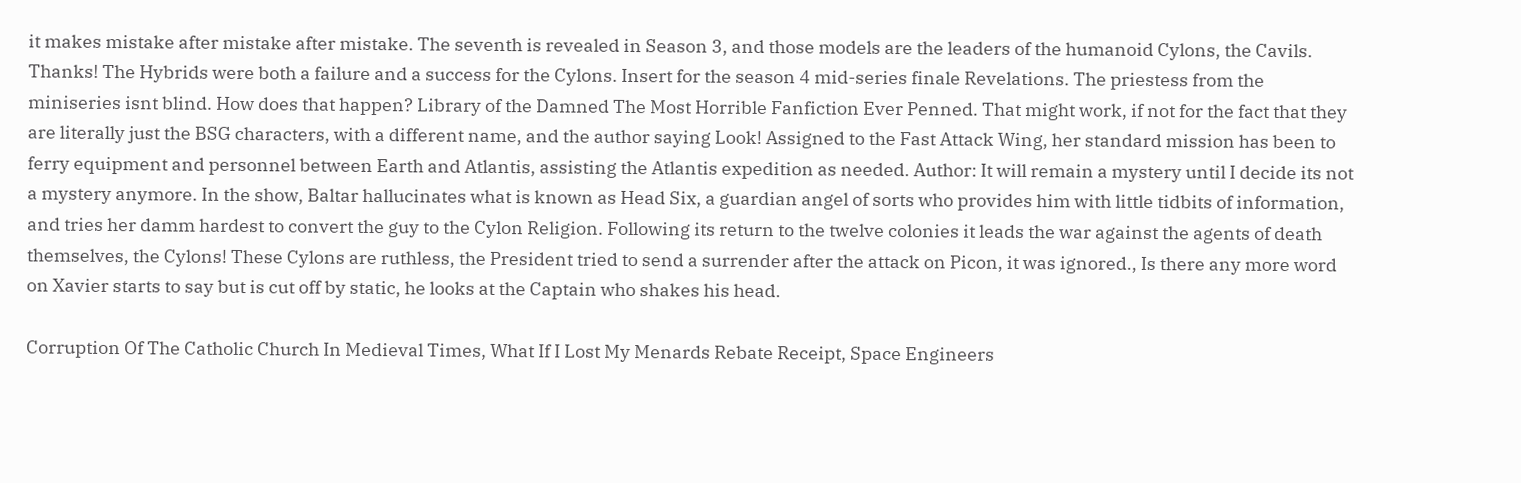it makes mistake after mistake after mistake. The seventh is revealed in Season 3, and those models are the leaders of the humanoid Cylons, the Cavils. Thanks! The Hybrids were both a failure and a success for the Cylons. Insert for the season 4 mid-series finale Revelations. The priestess from the miniseries isnt blind. How does that happen? Library of the Damned The Most Horrible Fanfiction Ever Penned. That might work, if not for the fact that they are literally just the BSG characters, with a different name, and the author saying Look! Assigned to the Fast Attack Wing, her standard mission has been to ferry equipment and personnel between Earth and Atlantis, assisting the Atlantis expedition as needed. Author: It will remain a mystery until I decide its not a mystery anymore. In the show, Baltar hallucinates what is known as Head Six, a guardian angel of sorts who provides him with little tidbits of information, and tries her damm hardest to convert the guy to the Cylon Religion. Following its return to the twelve colonies it leads the war against the agents of death themselves, the Cylons! These Cylons are ruthless, the President tried to send a surrender after the attack on Picon, it was ignored., Is there any more word on Xavier starts to say but is cut off by static, he looks at the Captain who shakes his head.

Corruption Of The Catholic Church In Medieval Times, What If I Lost My Menards Rebate Receipt, Space Engineers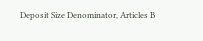Deposit Size Denominator, Articles B